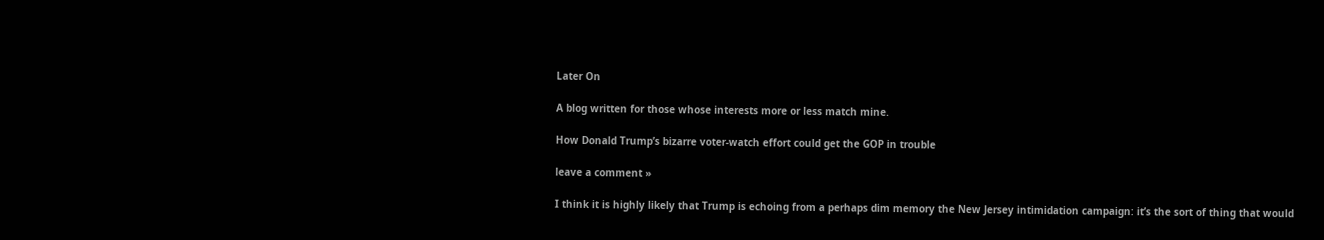Later On

A blog written for those whose interests more or less match mine.

How Donald Trump’s bizarre voter-watch effort could get the GOP in trouble

leave a comment »

I think it is highly likely that Trump is echoing from a perhaps dim memory the New Jersey intimidation campaign: it’s the sort of thing that would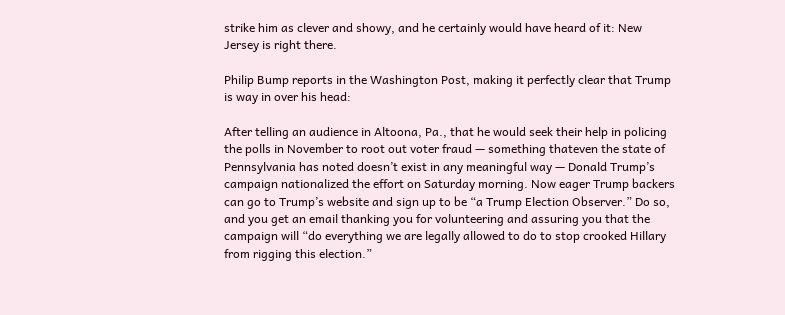strike him as clever and showy, and he certainly would have heard of it: New Jersey is right there.

Philip Bump reports in the Washington Post, making it perfectly clear that Trump is way in over his head:

After telling an audience in Altoona, Pa., that he would seek their help in policing the polls in November to root out voter fraud — something thateven the state of Pennsylvania has noted doesn’t exist in any meaningful way — Donald Trump’s campaign nationalized the effort on Saturday morning. Now eager Trump backers can go to Trump’s website and sign up to be “a Trump Election Observer.” Do so, and you get an email thanking you for volunteering and assuring you that the campaign will “do everything we are legally allowed to do to stop crooked Hillary from rigging this election.”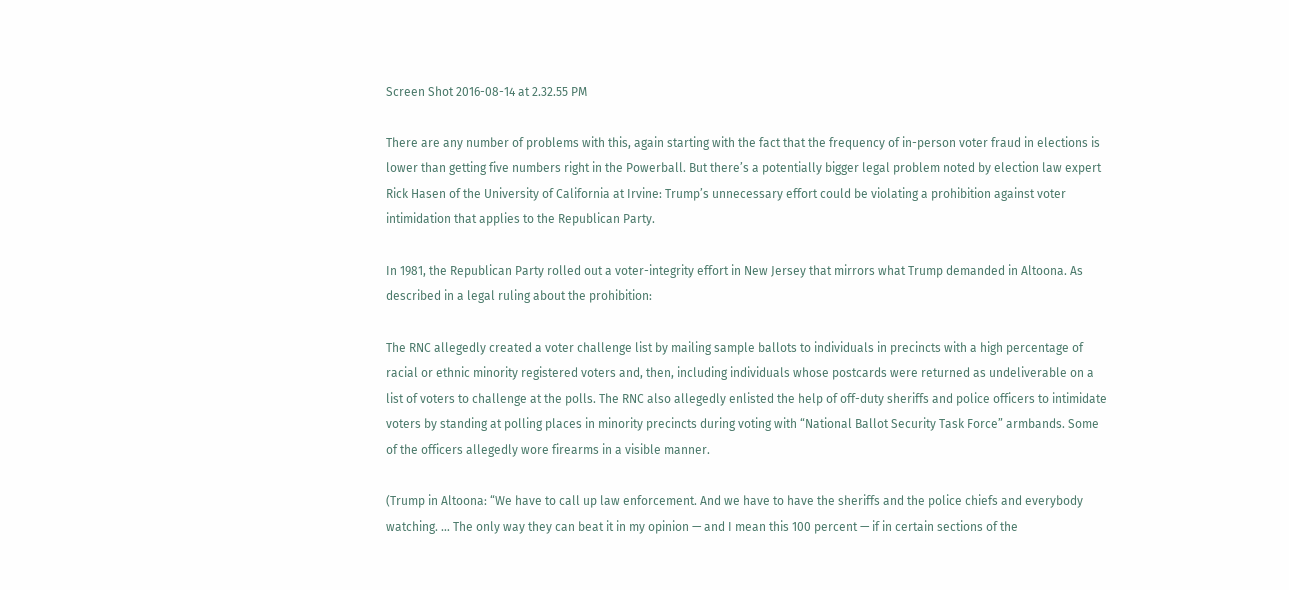Screen Shot 2016-08-14 at 2.32.55 PM

There are any number of problems with this, again starting with the fact that the frequency of in-person voter fraud in elections is lower than getting five numbers right in the Powerball. But there’s a potentially bigger legal problem noted by election law expert Rick Hasen of the University of California at Irvine: Trump’s unnecessary effort could be violating a prohibition against voter intimidation that applies to the Republican Party.

In 1981, the Republican Party rolled out a voter-integrity effort in New Jersey that mirrors what Trump demanded in Altoona. As described in a legal ruling about the prohibition:

The RNC allegedly created a voter challenge list by mailing sample ballots to individuals in precincts with a high percentage of racial or ethnic minority registered voters and, then, including individuals whose postcards were returned as undeliverable on a list of voters to challenge at the polls. The RNC also allegedly enlisted the help of off-duty sheriffs and police officers to intimidate voters by standing at polling places in minority precincts during voting with “National Ballot Security Task Force” armbands. Some of the officers allegedly wore firearms in a visible manner.

(Trump in Altoona: “We have to call up law enforcement. And we have to have the sheriffs and the police chiefs and everybody watching. … The only way they can beat it in my opinion — and I mean this 100 percent — if in certain sections of the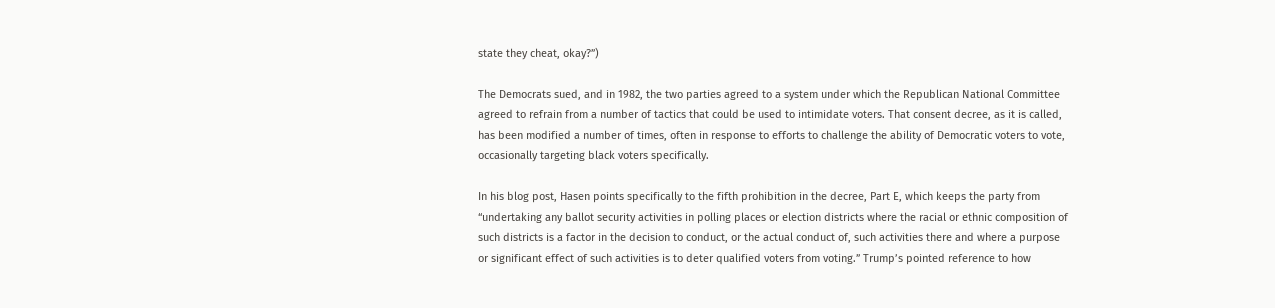state they cheat, okay?”)

The Democrats sued, and in 1982, the two parties agreed to a system under which the Republican National Committee agreed to refrain from a number of tactics that could be used to intimidate voters. That consent decree, as it is called, has been modified a number of times, often in response to efforts to challenge the ability of Democratic voters to vote, occasionally targeting black voters specifically.

In his blog post, Hasen points specifically to the fifth prohibition in the decree, Part E, which keeps the party from “undertaking any ballot security activities in polling places or election districts where the racial or ethnic composition of such districts is a factor in the decision to conduct, or the actual conduct of, such activities there and where a purpose or significant effect of such activities is to deter qualified voters from voting.” Trump’s pointed reference to how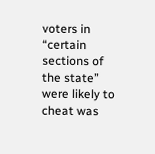voters in “certain sections of the state” were likely to cheat was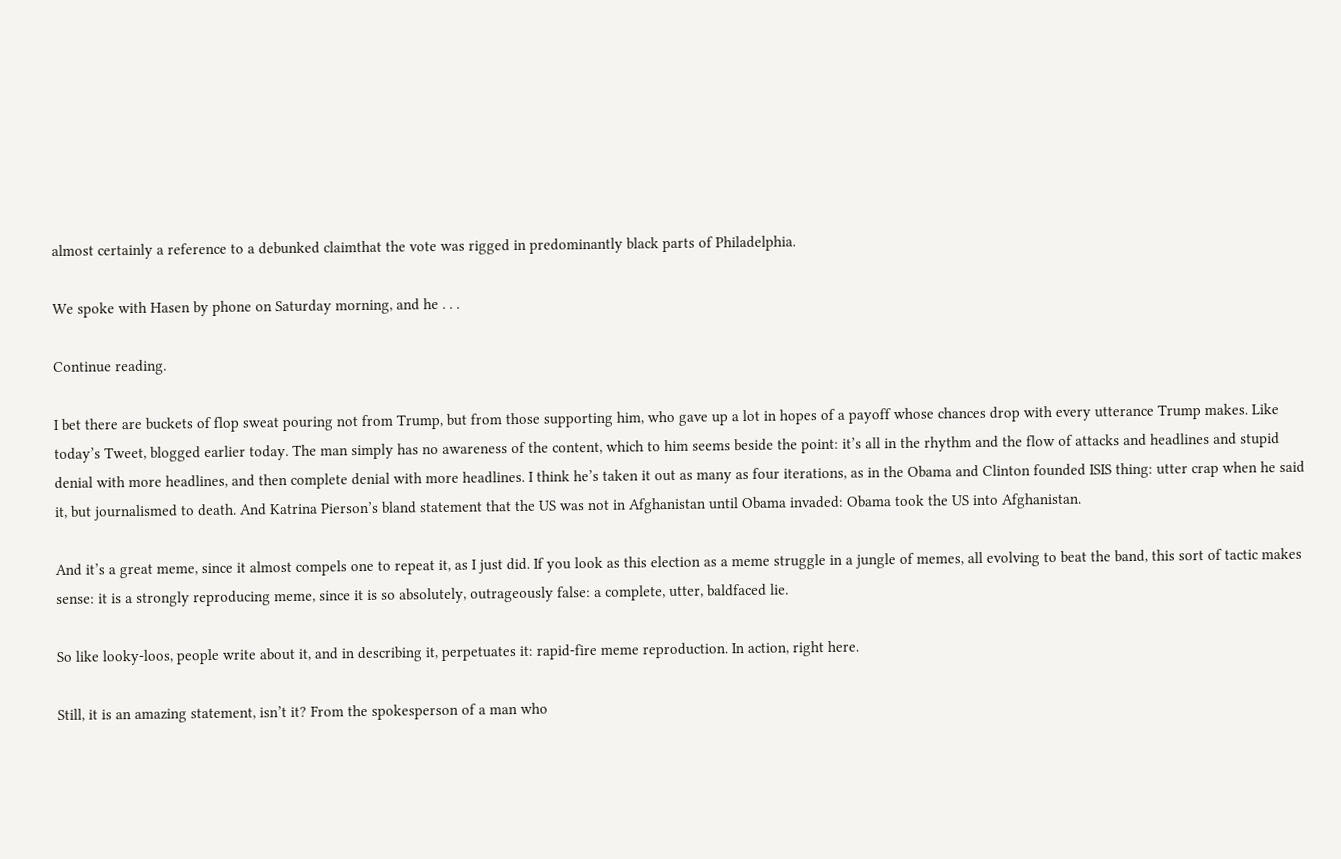almost certainly a reference to a debunked claimthat the vote was rigged in predominantly black parts of Philadelphia.

We spoke with Hasen by phone on Saturday morning, and he . . .

Continue reading.

I bet there are buckets of flop sweat pouring not from Trump, but from those supporting him, who gave up a lot in hopes of a payoff whose chances drop with every utterance Trump makes. Like today’s Tweet, blogged earlier today. The man simply has no awareness of the content, which to him seems beside the point: it’s all in the rhythm and the flow of attacks and headlines and stupid denial with more headlines, and then complete denial with more headlines. I think he’s taken it out as many as four iterations, as in the Obama and Clinton founded ISIS thing: utter crap when he said it, but journalismed to death. And Katrina Pierson’s bland statement that the US was not in Afghanistan until Obama invaded: Obama took the US into Afghanistan.

And it’s a great meme, since it almost compels one to repeat it, as I just did. If you look as this election as a meme struggle in a jungle of memes, all evolving to beat the band, this sort of tactic makes sense: it is a strongly reproducing meme, since it is so absolutely, outrageously false: a complete, utter, baldfaced lie.

So like looky-loos, people write about it, and in describing it, perpetuates it: rapid-fire meme reproduction. In action, right here.

Still, it is an amazing statement, isn’t it? From the spokesperson of a man who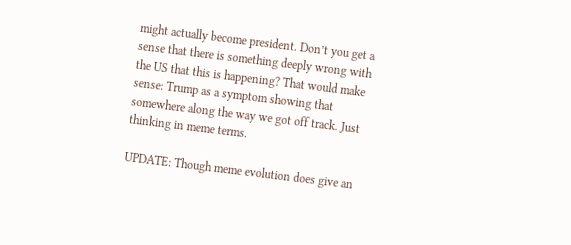might actually become president. Don’t you get a sense that there is something deeply wrong with the US that this is happening? That would make sense: Trump as a symptom showing that somewhere along the way we got off track. Just thinking in meme terms.

UPDATE: Though meme evolution does give an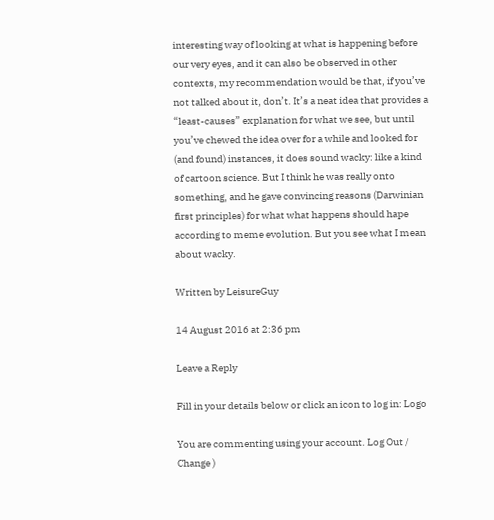interesting way of looking at what is happening before our very eyes, and it can also be observed in other contexts, my recommendation would be that, if you’ve not talked about it, don’t. It’s a neat idea that provides a “least-causes” explanation for what we see, but until you’ve chewed the idea over for a while and looked for (and found) instances, it does sound wacky: like a kind of cartoon science. But I think he was really onto something, and he gave convincing reasons (Darwinian first principles) for what what happens should hape according to meme evolution. But you see what I mean about wacky.

Written by LeisureGuy

14 August 2016 at 2:36 pm

Leave a Reply

Fill in your details below or click an icon to log in: Logo

You are commenting using your account. Log Out /  Change )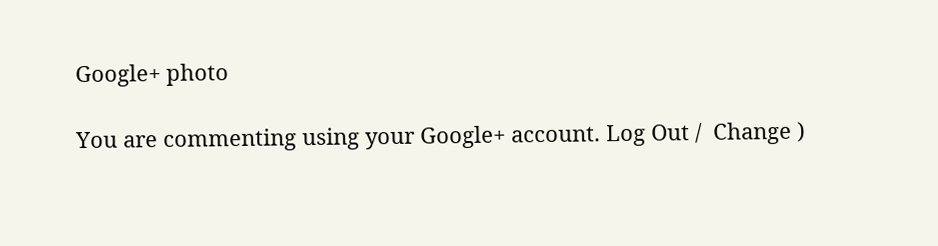Google+ photo

You are commenting using your Google+ account. Log Out /  Change )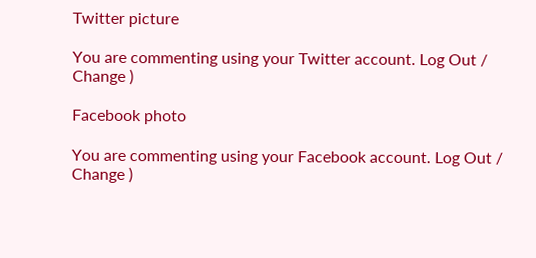Twitter picture

You are commenting using your Twitter account. Log Out /  Change )

Facebook photo

You are commenting using your Facebook account. Log Out /  Change )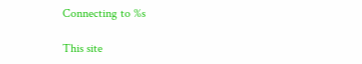Connecting to %s

This site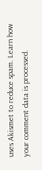uses Akismet to reduce spam. Learn how your comment data is processed.